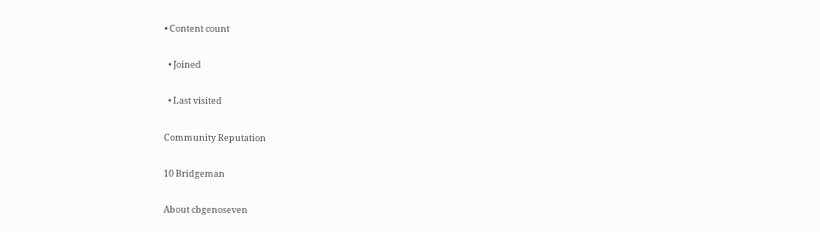• Content count

  • Joined

  • Last visited

Community Reputation

10 Bridgeman

About cbgenoseven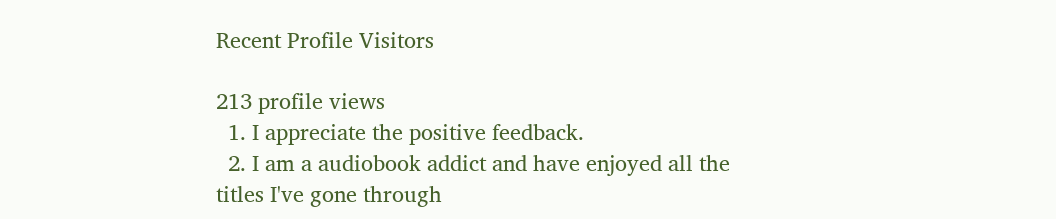Recent Profile Visitors

213 profile views
  1. I appreciate the positive feedback.
  2. I am a audiobook addict and have enjoyed all the titles I've gone through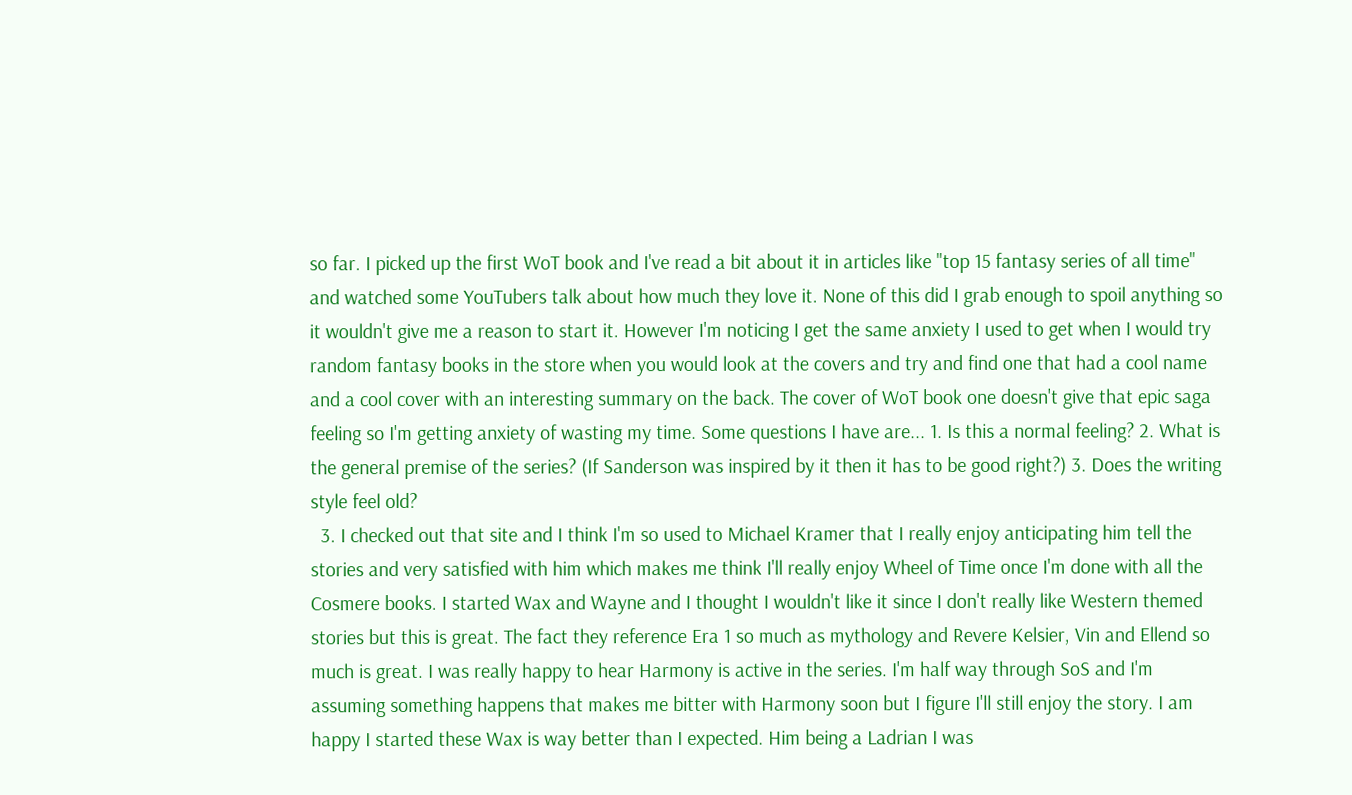so far. I picked up the first WoT book and I've read a bit about it in articles like "top 15 fantasy series of all time" and watched some YouTubers talk about how much they love it. None of this did I grab enough to spoil anything so it wouldn't give me a reason to start it. However I'm noticing I get the same anxiety I used to get when I would try random fantasy books in the store when you would look at the covers and try and find one that had a cool name and a cool cover with an interesting summary on the back. The cover of WoT book one doesn't give that epic saga feeling so I'm getting anxiety of wasting my time. Some questions I have are... 1. Is this a normal feeling? 2. What is the general premise of the series? (If Sanderson was inspired by it then it has to be good right?) 3. Does the writing style feel old?
  3. I checked out that site and I think I'm so used to Michael Kramer that I really enjoy anticipating him tell the stories and very satisfied with him which makes me think I'll really enjoy Wheel of Time once I'm done with all the Cosmere books. I started Wax and Wayne and I thought I wouldn't like it since I don't really like Western themed stories but this is great. The fact they reference Era 1 so much as mythology and Revere Kelsier, Vin and Ellend so much is great. I was really happy to hear Harmony is active in the series. I'm half way through SoS and I'm assuming something happens that makes me bitter with Harmony soon but I figure I'll still enjoy the story. I am happy I started these Wax is way better than I expected. Him being a Ladrian I was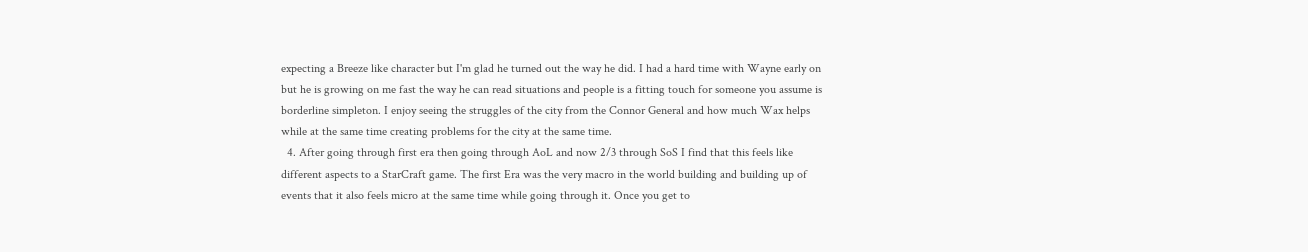expecting a Breeze like character but I'm glad he turned out the way he did. I had a hard time with Wayne early on but he is growing on me fast the way he can read situations and people is a fitting touch for someone you assume is borderline simpleton. I enjoy seeing the struggles of the city from the Connor General and how much Wax helps while at the same time creating problems for the city at the same time.
  4. After going through first era then going through AoL and now 2/3 through SoS I find that this feels like different aspects to a StarCraft game. The first Era was the very macro in the world building and building up of events that it also feels micro at the same time while going through it. Once you get to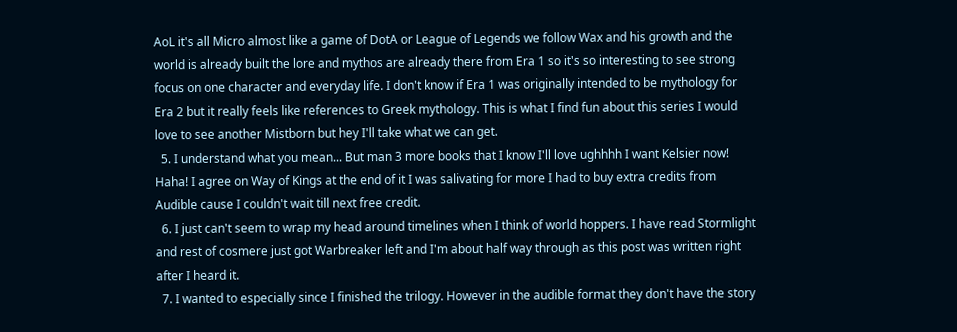AoL it's all Micro almost like a game of DotA or League of Legends we follow Wax and his growth and the world is already built the lore and mythos are already there from Era 1 so it's so interesting to see strong focus on one character and everyday life. I don't know if Era 1 was originally intended to be mythology for Era 2 but it really feels like references to Greek mythology. This is what I find fun about this series I would love to see another Mistborn but hey I'll take what we can get.
  5. I understand what you mean... But man 3 more books that I know I'll love ughhhh I want Kelsier now! Haha! I agree on Way of Kings at the end of it I was salivating for more I had to buy extra credits from Audible cause I couldn't wait till next free credit.
  6. I just can't seem to wrap my head around timelines when I think of world hoppers. I have read Stormlight and rest of cosmere just got Warbreaker left and I'm about half way through as this post was written right after I heard it.
  7. I wanted to especially since I finished the trilogy. However in the audible format they don't have the story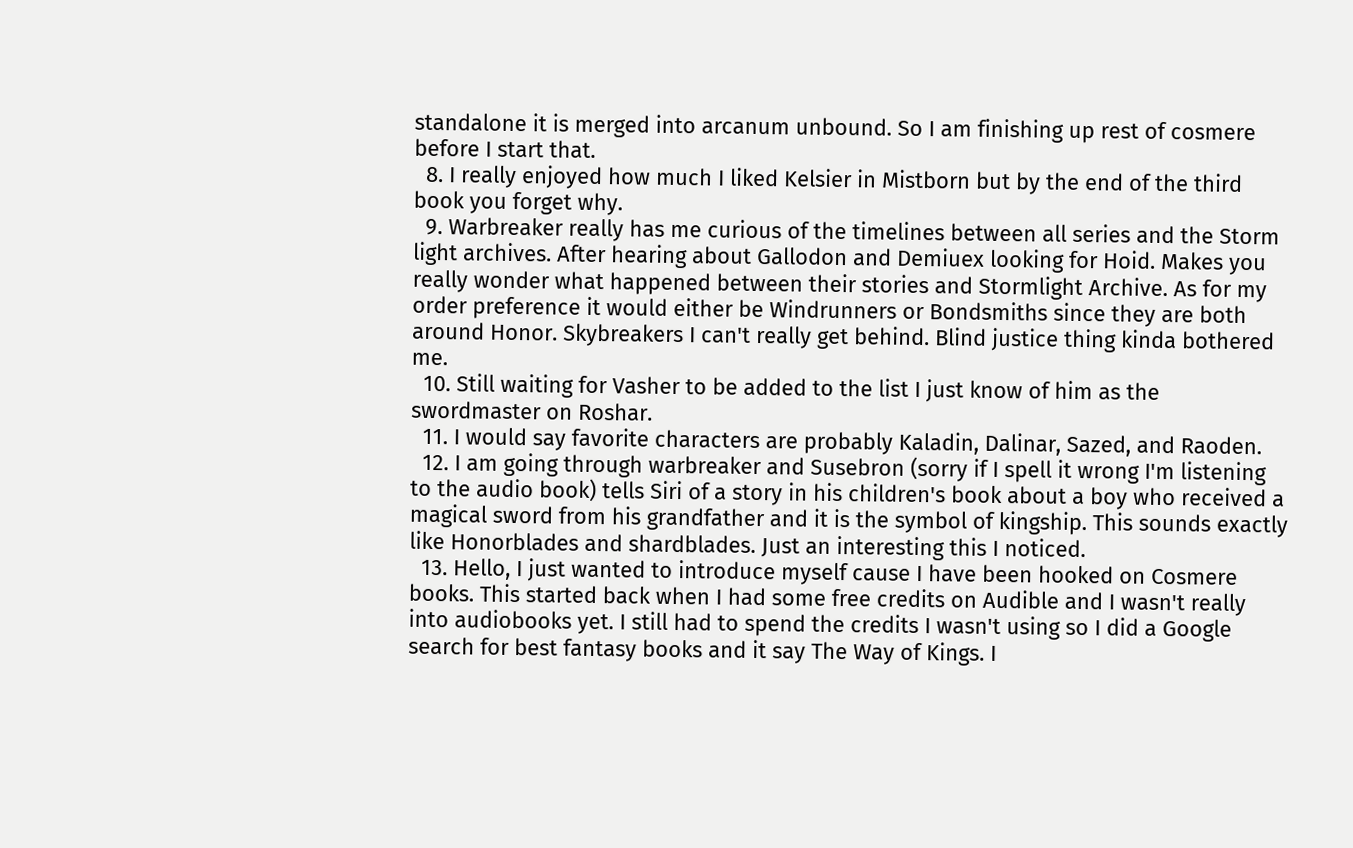standalone it is merged into arcanum unbound. So I am finishing up rest of cosmere before I start that.
  8. I really enjoyed how much I liked Kelsier in Mistborn but by the end of the third book you forget why.
  9. Warbreaker really has me curious of the timelines between all series and the Storm light archives. After hearing about Gallodon and Demiuex looking for Hoid. Makes you really wonder what happened between their stories and Stormlight Archive. As for my order preference it would either be Windrunners or Bondsmiths since they are both around Honor. Skybreakers I can't really get behind. Blind justice thing kinda bothered me.
  10. Still waiting for Vasher to be added to the list I just know of him as the swordmaster on Roshar.
  11. I would say favorite characters are probably Kaladin, Dalinar, Sazed, and Raoden.
  12. I am going through warbreaker and Susebron (sorry if I spell it wrong I'm listening to the audio book) tells Siri of a story in his children's book about a boy who received a magical sword from his grandfather and it is the symbol of kingship. This sounds exactly like Honorblades and shardblades. Just an interesting this I noticed.
  13. Hello, I just wanted to introduce myself cause I have been hooked on Cosmere books. This started back when I had some free credits on Audible and I wasn't really into audiobooks yet. I still had to spend the credits I wasn't using so I did a Google search for best fantasy books and it say The Way of Kings. I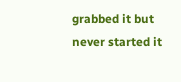grabbed it but never started it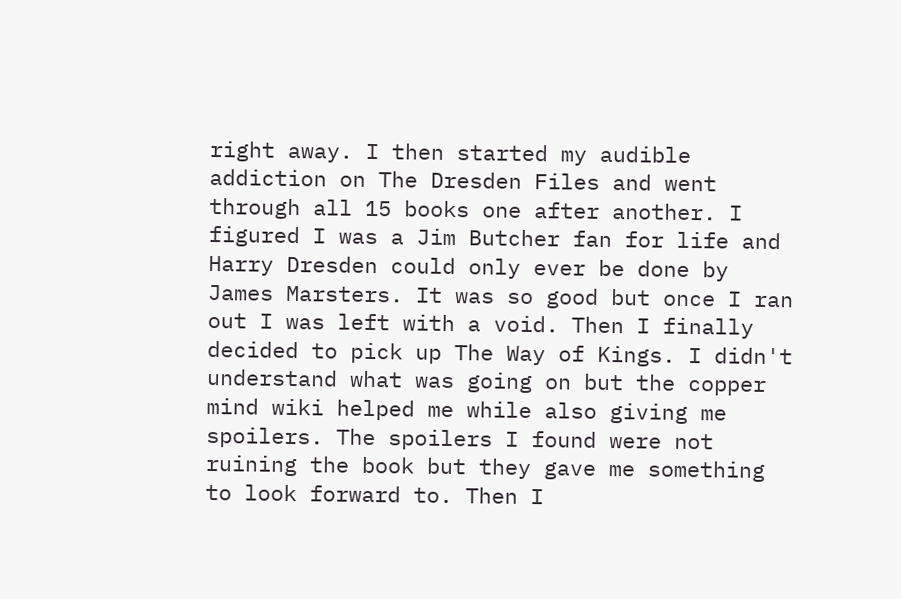right away. I then started my audible addiction on The Dresden Files and went through all 15 books one after another. I figured I was a Jim Butcher fan for life and Harry Dresden could only ever be done by James Marsters. It was so good but once I ran out I was left with a void. Then I finally decided to pick up The Way of Kings. I didn't understand what was going on but the copper mind wiki helped me while also giving me spoilers. The spoilers I found were not ruining the book but they gave me something to look forward to. Then I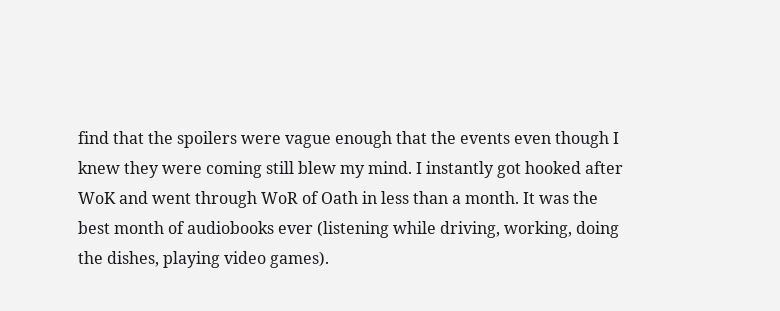find that the spoilers were vague enough that the events even though I knew they were coming still blew my mind. I instantly got hooked after WoK and went through WoR of Oath in less than a month. It was the best month of audiobooks ever (listening while driving, working, doing the dishes, playing video games).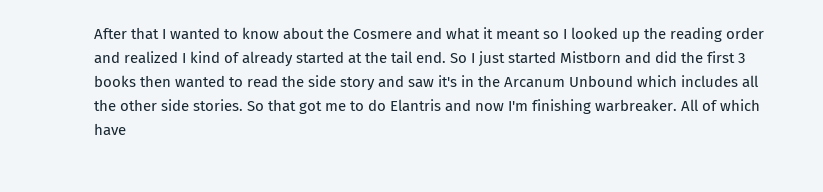After that I wanted to know about the Cosmere and what it meant so I looked up the reading order and realized I kind of already started at the tail end. So I just started Mistborn and did the first 3 books then wanted to read the side story and saw it's in the Arcanum Unbound which includes all the other side stories. So that got me to do Elantris and now I'm finishing warbreaker. All of which have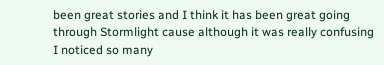been great stories and I think it has been great going through Stormlight cause although it was really confusing I noticed so many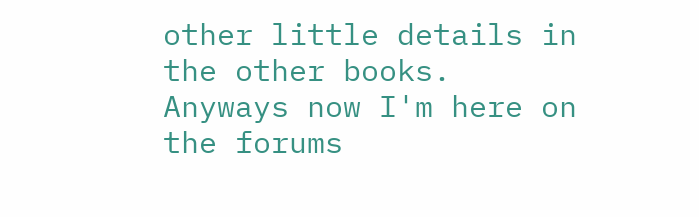other little details in the other books. Anyways now I'm here on the forums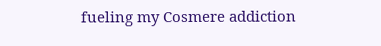fueling my Cosmere addiction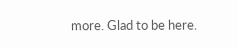more. Glad to be here.